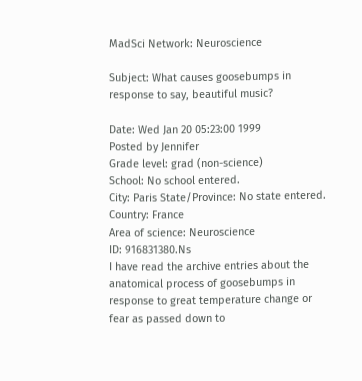MadSci Network: Neuroscience

Subject: What causes goosebumps in response to say, beautiful music?

Date: Wed Jan 20 05:23:00 1999
Posted by Jennifer
Grade level: grad (non-science)
School: No school entered.
City: Paris State/Province: No state entered.
Country: France
Area of science: Neuroscience
ID: 916831380.Ns
I have read the archive entries about the anatomical process of goosebumps in response to great temperature change or fear as passed down to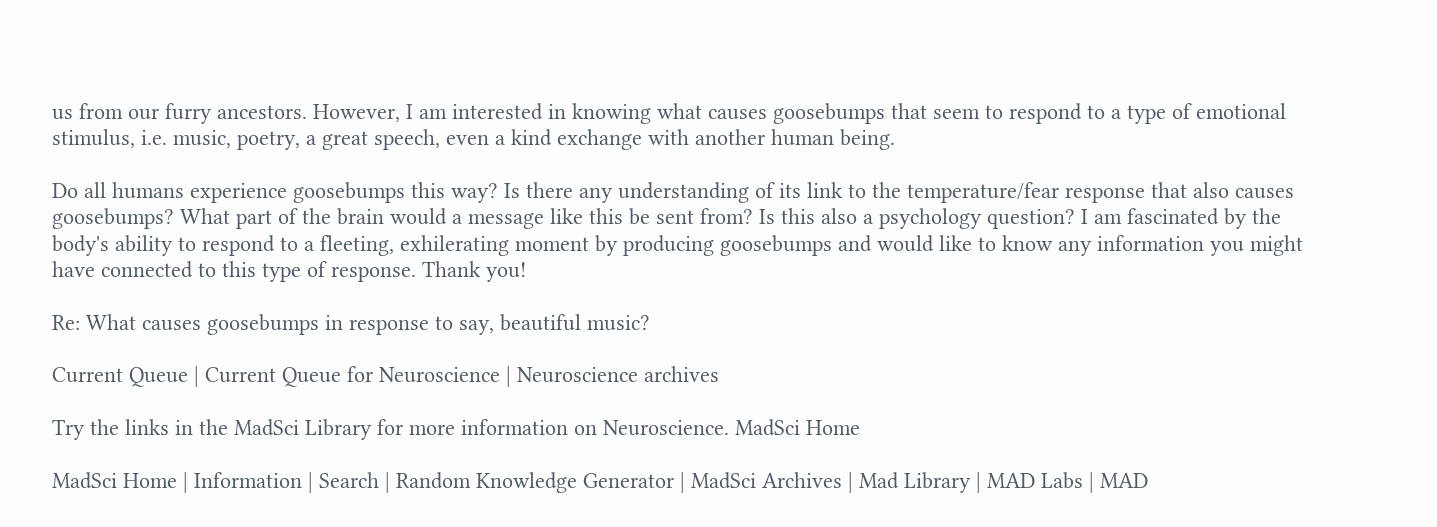us from our furry ancestors. However, I am interested in knowing what causes goosebumps that seem to respond to a type of emotional stimulus, i.e. music, poetry, a great speech, even a kind exchange with another human being.

Do all humans experience goosebumps this way? Is there any understanding of its link to the temperature/fear response that also causes goosebumps? What part of the brain would a message like this be sent from? Is this also a psychology question? I am fascinated by the body's ability to respond to a fleeting, exhilerating moment by producing goosebumps and would like to know any information you might have connected to this type of response. Thank you!

Re: What causes goosebumps in response to say, beautiful music?

Current Queue | Current Queue for Neuroscience | Neuroscience archives

Try the links in the MadSci Library for more information on Neuroscience. MadSci Home

MadSci Home | Information | Search | Random Knowledge Generator | MadSci Archives | Mad Library | MAD Labs | MAD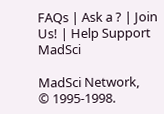FAQs | Ask a ? | Join Us! | Help Support MadSci

MadSci Network,
© 1995-1998.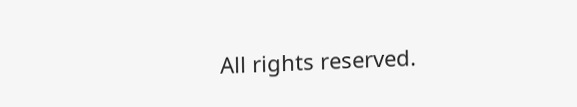All rights reserved.